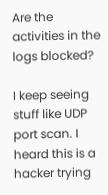Are the activities in the logs blocked?

I keep seeing stuff like UDP port scan. I heard this is a hacker trying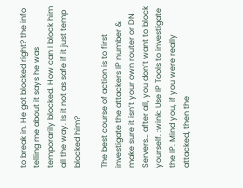to break in. He got blocked right? the info telling me about it says he was temporarily blocked. How can I block him all the way. Is it not as safe if it just temp blocked him?

The best course of action is to first investigate the attackers IP number & make sure it isn’t your own router or DN Servers… after all, you don’t want to block yourself. :wink: Use IP Tools to investigate the IP. Mind you, if you were really attacked, then the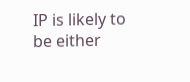IP is likely to be either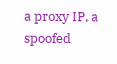a proxy IP, a spoofed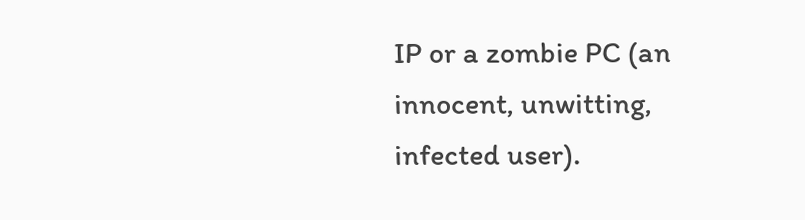IP or a zombie PC (an innocent, unwitting, infected user).